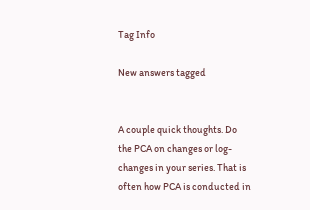Tag Info

New answers tagged


A couple quick thoughts. Do the PCA on changes or log-changes in your series. That is often how PCA is conducted in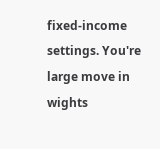fixed-income settings. You're large move in wights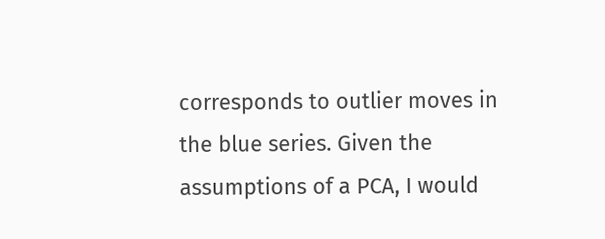corresponds to outlier moves in the blue series. Given the assumptions of a PCA, I would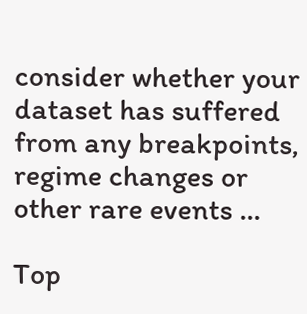consider whether your dataset has suffered from any breakpoints, regime changes or other rare events ...

Top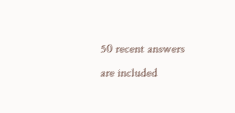50 recent answers are included